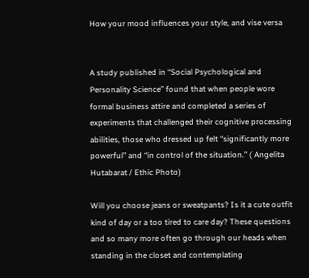How your mood influences your style, and vise versa


A study published in “Social Psychological and Personality Science” found that when people wore formal business attire and completed a series of experiments that challenged their cognitive processing abilities, those who dressed up felt “significantly more powerful” and “in control of the situation.” ( Angelita Hutabarat / Ethic Photo)

Will you choose jeans or sweatpants? Is it a cute outfit kind of day or a too tired to care day? These questions and so many more often go through our heads when standing in the closet and contemplating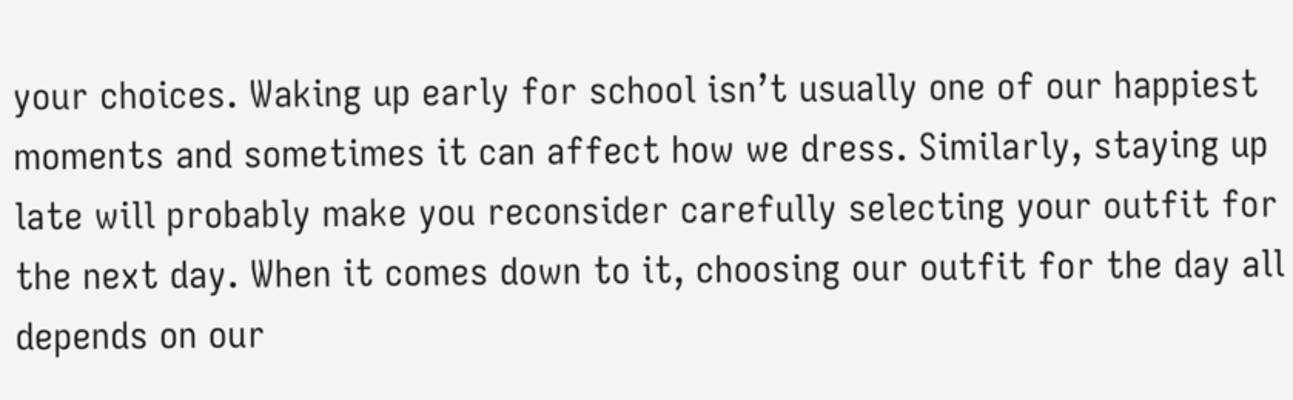your choices. Waking up early for school isn’t usually one of our happiest moments and sometimes it can affect how we dress. Similarly, staying up late will probably make you reconsider carefully selecting your outfit for the next day. When it comes down to it, choosing our outfit for the day all depends on our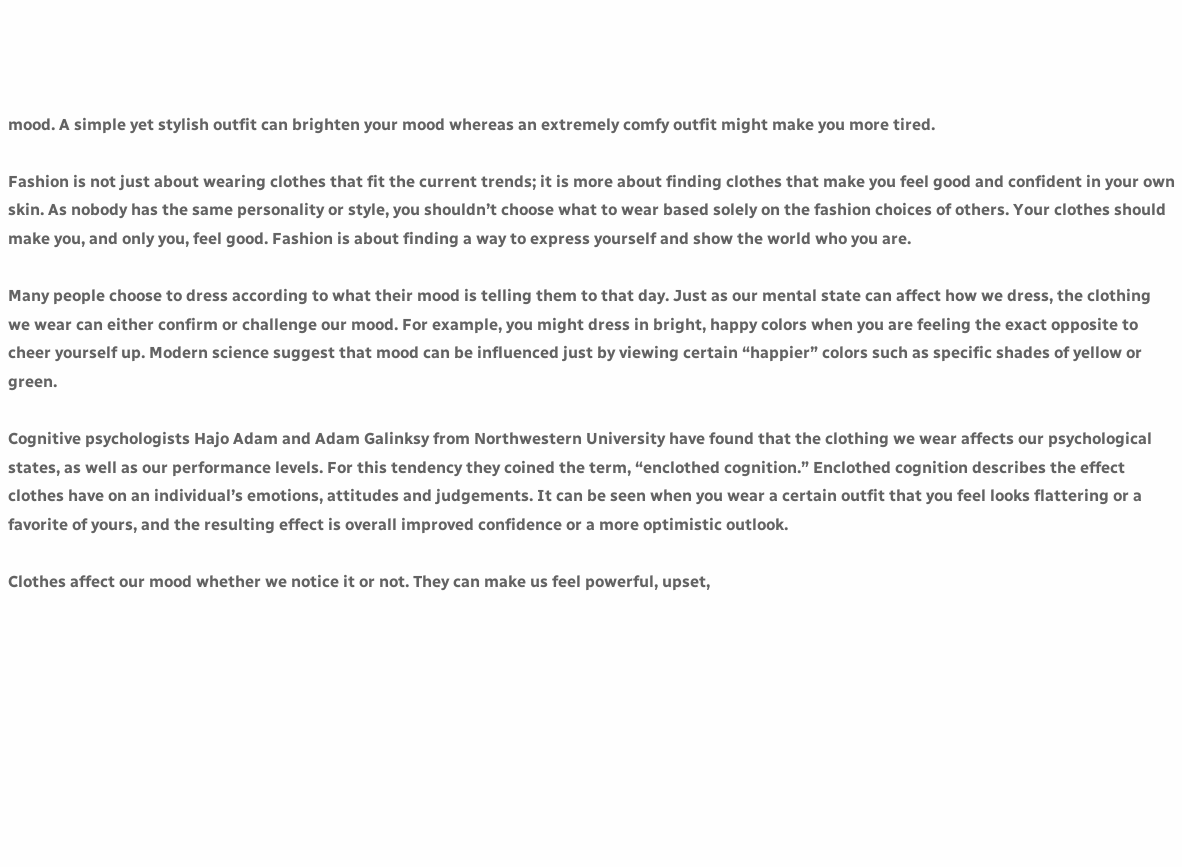mood. A simple yet stylish outfit can brighten your mood whereas an extremely comfy outfit might make you more tired.

Fashion is not just about wearing clothes that fit the current trends; it is more about finding clothes that make you feel good and confident in your own skin. As nobody has the same personality or style, you shouldn’t choose what to wear based solely on the fashion choices of others. Your clothes should make you, and only you, feel good. Fashion is about finding a way to express yourself and show the world who you are.

Many people choose to dress according to what their mood is telling them to that day. Just as our mental state can affect how we dress, the clothing we wear can either confirm or challenge our mood. For example, you might dress in bright, happy colors when you are feeling the exact opposite to cheer yourself up. Modern science suggest that mood can be influenced just by viewing certain “happier” colors such as specific shades of yellow or green.

Cognitive psychologists Hajo Adam and Adam Galinksy from Northwestern University have found that the clothing we wear affects our psychological states, as well as our performance levels. For this tendency they coined the term, “enclothed cognition.” Enclothed cognition describes the effect clothes have on an individual’s emotions, attitudes and judgements. It can be seen when you wear a certain outfit that you feel looks flattering or a favorite of yours, and the resulting effect is overall improved confidence or a more optimistic outlook.

Clothes affect our mood whether we notice it or not. They can make us feel powerful, upset,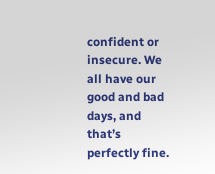confident or insecure. We all have our good and bad days, and that’s perfectly fine.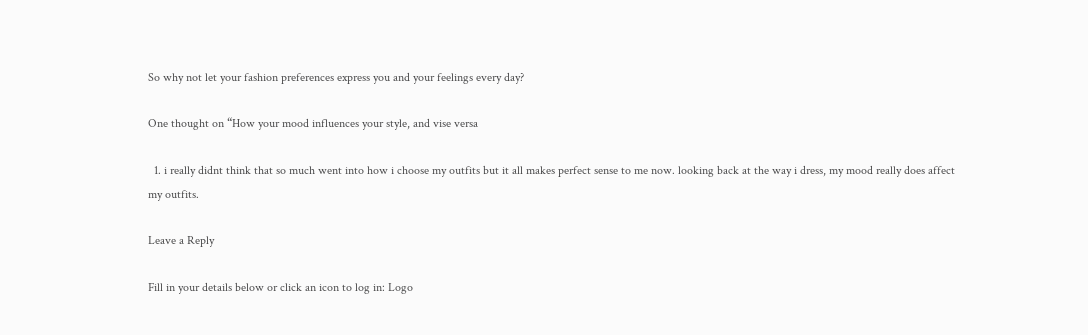So why not let your fashion preferences express you and your feelings every day?

One thought on “How your mood influences your style, and vise versa

  1. i really didnt think that so much went into how i choose my outfits but it all makes perfect sense to me now. looking back at the way i dress, my mood really does affect my outfits.

Leave a Reply

Fill in your details below or click an icon to log in: Logo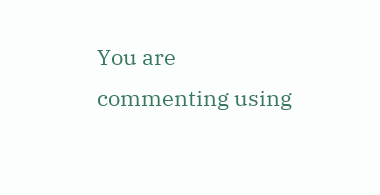You are commenting using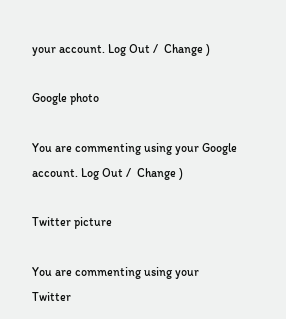your account. Log Out /  Change )

Google photo

You are commenting using your Google account. Log Out /  Change )

Twitter picture

You are commenting using your Twitter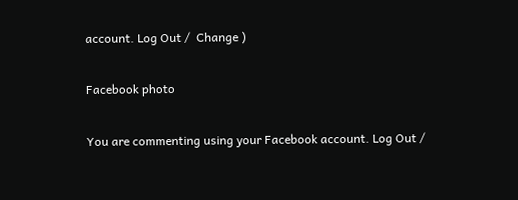account. Log Out /  Change )

Facebook photo

You are commenting using your Facebook account. Log Out /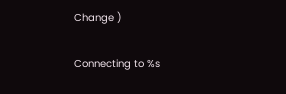Change )

Connecting to %s